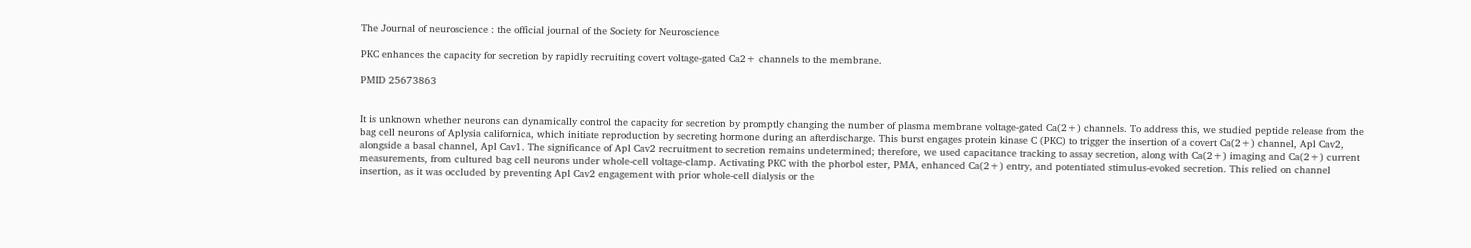The Journal of neuroscience : the official journal of the Society for Neuroscience

PKC enhances the capacity for secretion by rapidly recruiting covert voltage-gated Ca2+ channels to the membrane.

PMID 25673863


It is unknown whether neurons can dynamically control the capacity for secretion by promptly changing the number of plasma membrane voltage-gated Ca(2+) channels. To address this, we studied peptide release from the bag cell neurons of Aplysia californica, which initiate reproduction by secreting hormone during an afterdischarge. This burst engages protein kinase C (PKC) to trigger the insertion of a covert Ca(2+) channel, Apl Cav2, alongside a basal channel, Apl Cav1. The significance of Apl Cav2 recruitment to secretion remains undetermined; therefore, we used capacitance tracking to assay secretion, along with Ca(2+) imaging and Ca(2+) current measurements, from cultured bag cell neurons under whole-cell voltage-clamp. Activating PKC with the phorbol ester, PMA, enhanced Ca(2+) entry, and potentiated stimulus-evoked secretion. This relied on channel insertion, as it was occluded by preventing Apl Cav2 engagement with prior whole-cell dialysis or the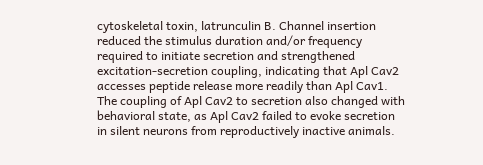cytoskeletal toxin, latrunculin B. Channel insertion reduced the stimulus duration and/or frequency required to initiate secretion and strengthened excitation-secretion coupling, indicating that Apl Cav2 accesses peptide release more readily than Apl Cav1. The coupling of Apl Cav2 to secretion also changed with behavioral state, as Apl Cav2 failed to evoke secretion in silent neurons from reproductively inactive animals.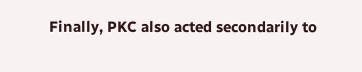Finally, PKC also acted secondarily to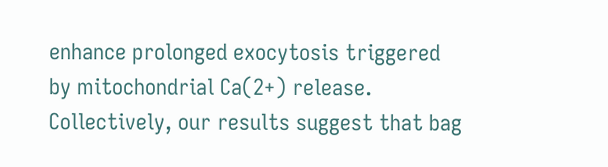enhance prolonged exocytosis triggered by mitochondrial Ca(2+) release. Collectively, our results suggest that bag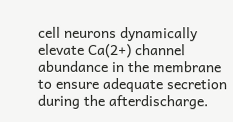cell neurons dynamically elevate Ca(2+) channel abundance in the membrane to ensure adequate secretion during the afterdischarge.